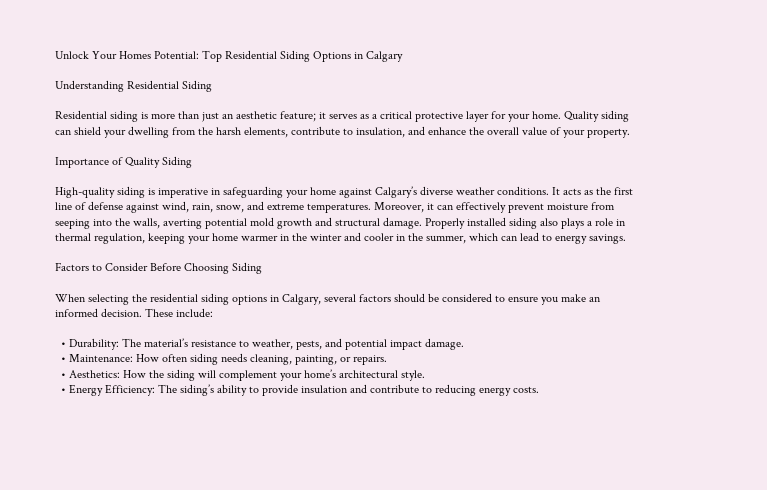Unlock Your Homes Potential: Top Residential Siding Options in Calgary

Understanding Residential Siding

Residential siding is more than just an aesthetic feature; it serves as a critical protective layer for your home. Quality siding can shield your dwelling from the harsh elements, contribute to insulation, and enhance the overall value of your property.

Importance of Quality Siding

High-quality siding is imperative in safeguarding your home against Calgary’s diverse weather conditions. It acts as the first line of defense against wind, rain, snow, and extreme temperatures. Moreover, it can effectively prevent moisture from seeping into the walls, averting potential mold growth and structural damage. Properly installed siding also plays a role in thermal regulation, keeping your home warmer in the winter and cooler in the summer, which can lead to energy savings.

Factors to Consider Before Choosing Siding

When selecting the residential siding options in Calgary, several factors should be considered to ensure you make an informed decision. These include:

  • Durability: The material’s resistance to weather, pests, and potential impact damage.
  • Maintenance: How often siding needs cleaning, painting, or repairs.
  • Aesthetics: How the siding will complement your home’s architectural style.
  • Energy Efficiency: The siding’s ability to provide insulation and contribute to reducing energy costs.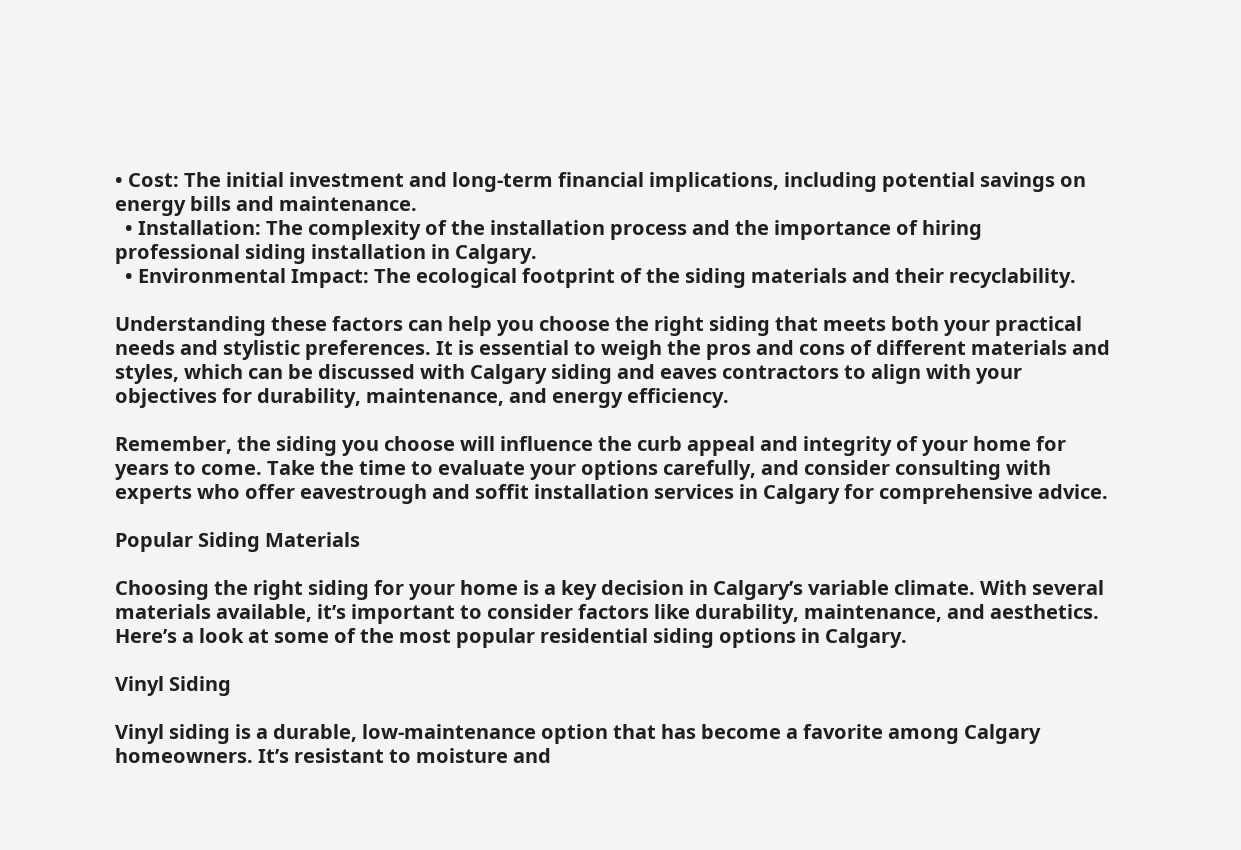• Cost: The initial investment and long-term financial implications, including potential savings on energy bills and maintenance.
  • Installation: The complexity of the installation process and the importance of hiring professional siding installation in Calgary.
  • Environmental Impact: The ecological footprint of the siding materials and their recyclability.

Understanding these factors can help you choose the right siding that meets both your practical needs and stylistic preferences. It is essential to weigh the pros and cons of different materials and styles, which can be discussed with Calgary siding and eaves contractors to align with your objectives for durability, maintenance, and energy efficiency.

Remember, the siding you choose will influence the curb appeal and integrity of your home for years to come. Take the time to evaluate your options carefully, and consider consulting with experts who offer eavestrough and soffit installation services in Calgary for comprehensive advice.

Popular Siding Materials

Choosing the right siding for your home is a key decision in Calgary’s variable climate. With several materials available, it’s important to consider factors like durability, maintenance, and aesthetics. Here’s a look at some of the most popular residential siding options in Calgary.

Vinyl Siding

Vinyl siding is a durable, low-maintenance option that has become a favorite among Calgary homeowners. It’s resistant to moisture and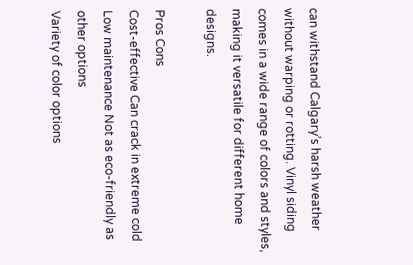can withstand Calgary’s harsh weather without warping or rotting. Vinyl siding comes in a wide range of colors and styles, making it versatile for different home designs.

Pros Cons
Cost-effective Can crack in extreme cold
Low maintenance Not as eco-friendly as other options
Variety of color options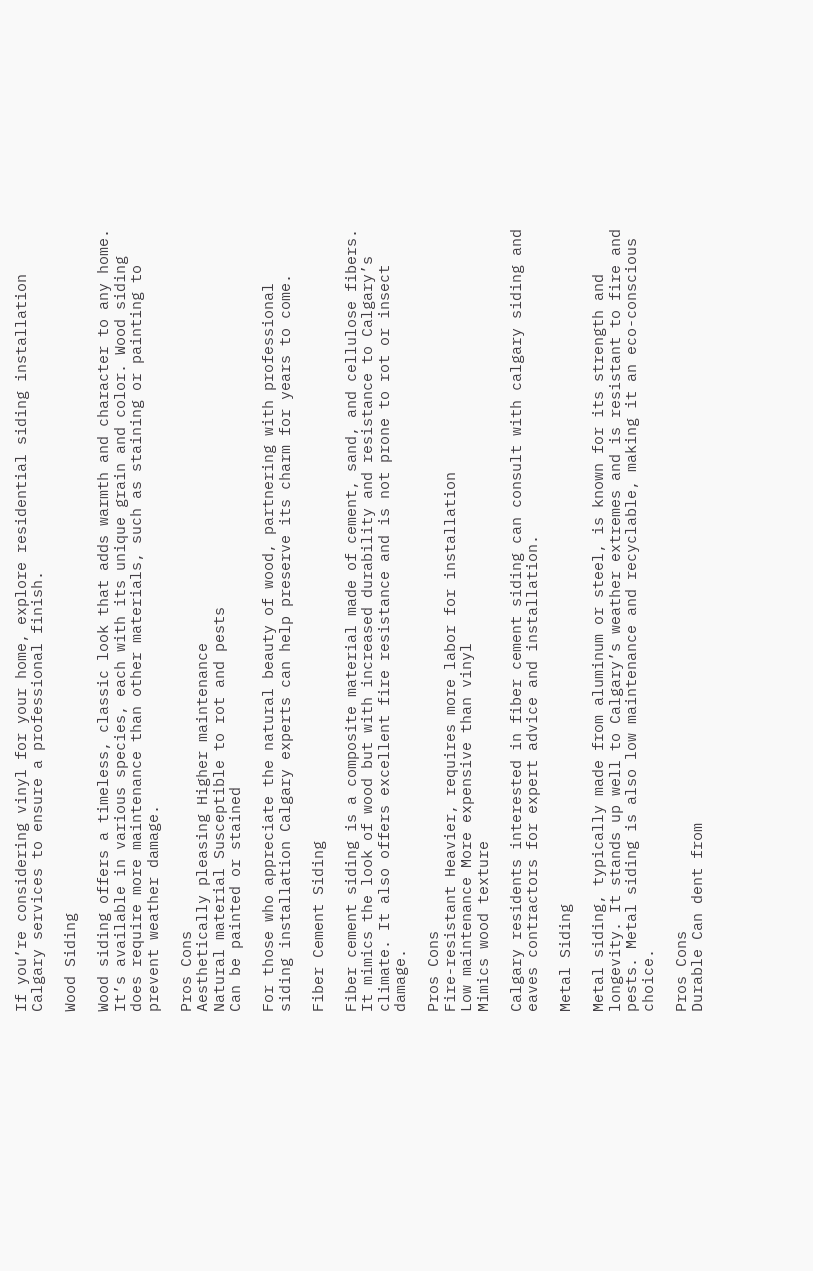If you’re considering vinyl for your home, explore residential siding installation Calgary services to ensure a professional finish.

Wood Siding

Wood siding offers a timeless, classic look that adds warmth and character to any home. It’s available in various species, each with its unique grain and color. Wood siding does require more maintenance than other materials, such as staining or painting to prevent weather damage.

Pros Cons
Aesthetically pleasing Higher maintenance
Natural material Susceptible to rot and pests
Can be painted or stained

For those who appreciate the natural beauty of wood, partnering with professional siding installation Calgary experts can help preserve its charm for years to come.

Fiber Cement Siding

Fiber cement siding is a composite material made of cement, sand, and cellulose fibers. It mimics the look of wood but with increased durability and resistance to Calgary’s climate. It also offers excellent fire resistance and is not prone to rot or insect damage.

Pros Cons
Fire-resistant Heavier, requires more labor for installation
Low maintenance More expensive than vinyl
Mimics wood texture

Calgary residents interested in fiber cement siding can consult with calgary siding and eaves contractors for expert advice and installation.

Metal Siding

Metal siding, typically made from aluminum or steel, is known for its strength and longevity. It stands up well to Calgary’s weather extremes and is resistant to fire and pests. Metal siding is also low maintenance and recyclable, making it an eco-conscious choice.

Pros Cons
Durable Can dent from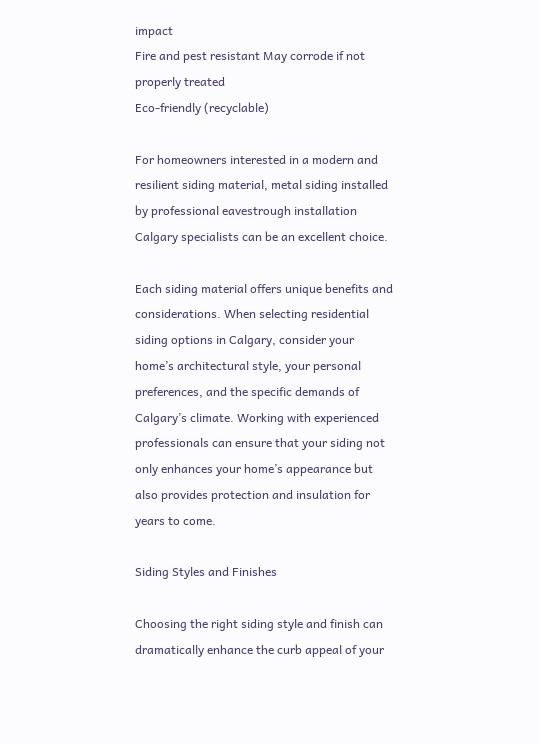impact
Fire and pest resistant May corrode if not properly treated
Eco-friendly (recyclable)

For homeowners interested in a modern and resilient siding material, metal siding installed by professional eavestrough installation Calgary specialists can be an excellent choice.

Each siding material offers unique benefits and considerations. When selecting residential siding options in Calgary, consider your home’s architectural style, your personal preferences, and the specific demands of Calgary’s climate. Working with experienced professionals can ensure that your siding not only enhances your home’s appearance but also provides protection and insulation for years to come.

Siding Styles and Finishes

Choosing the right siding style and finish can dramatically enhance the curb appeal of your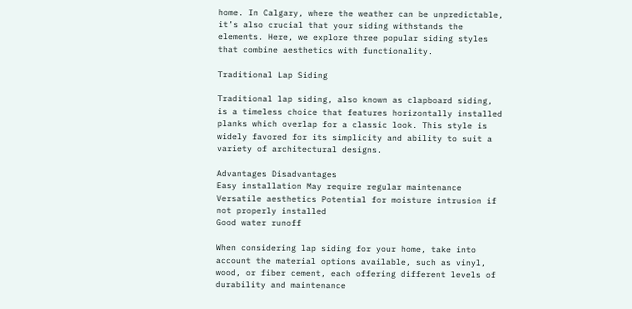home. In Calgary, where the weather can be unpredictable, it’s also crucial that your siding withstands the elements. Here, we explore three popular siding styles that combine aesthetics with functionality.

Traditional Lap Siding

Traditional lap siding, also known as clapboard siding, is a timeless choice that features horizontally installed planks which overlap for a classic look. This style is widely favored for its simplicity and ability to suit a variety of architectural designs.

Advantages Disadvantages
Easy installation May require regular maintenance
Versatile aesthetics Potential for moisture intrusion if not properly installed
Good water runoff

When considering lap siding for your home, take into account the material options available, such as vinyl, wood, or fiber cement, each offering different levels of durability and maintenance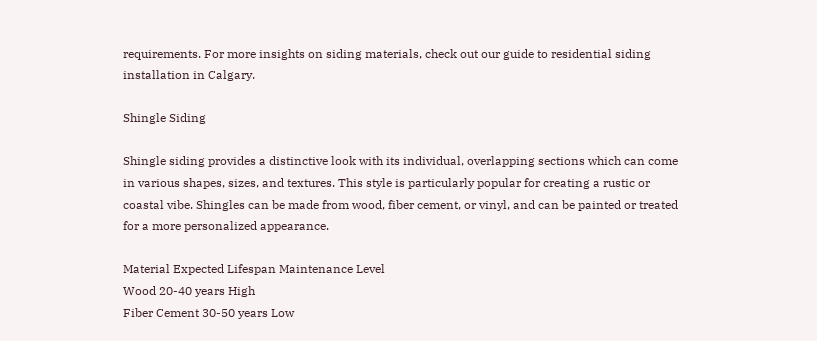requirements. For more insights on siding materials, check out our guide to residential siding installation in Calgary.

Shingle Siding

Shingle siding provides a distinctive look with its individual, overlapping sections which can come in various shapes, sizes, and textures. This style is particularly popular for creating a rustic or coastal vibe. Shingles can be made from wood, fiber cement, or vinyl, and can be painted or treated for a more personalized appearance.

Material Expected Lifespan Maintenance Level
Wood 20-40 years High
Fiber Cement 30-50 years Low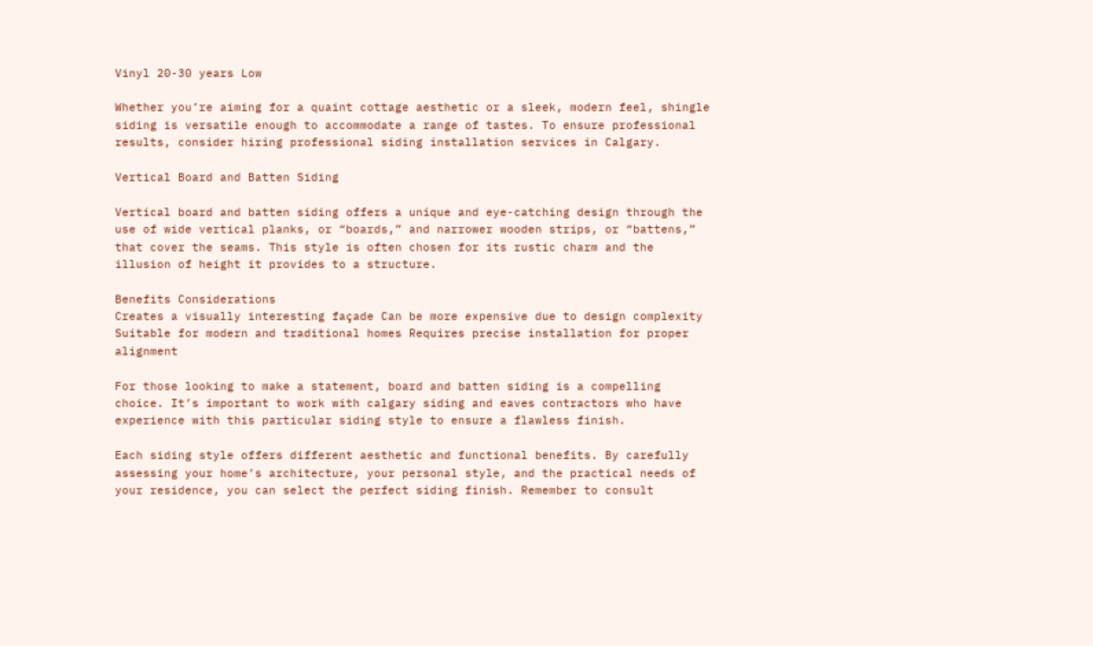Vinyl 20-30 years Low

Whether you’re aiming for a quaint cottage aesthetic or a sleek, modern feel, shingle siding is versatile enough to accommodate a range of tastes. To ensure professional results, consider hiring professional siding installation services in Calgary.

Vertical Board and Batten Siding

Vertical board and batten siding offers a unique and eye-catching design through the use of wide vertical planks, or “boards,” and narrower wooden strips, or “battens,” that cover the seams. This style is often chosen for its rustic charm and the illusion of height it provides to a structure.

Benefits Considerations
Creates a visually interesting façade Can be more expensive due to design complexity
Suitable for modern and traditional homes Requires precise installation for proper alignment

For those looking to make a statement, board and batten siding is a compelling choice. It’s important to work with calgary siding and eaves contractors who have experience with this particular siding style to ensure a flawless finish.

Each siding style offers different aesthetic and functional benefits. By carefully assessing your home’s architecture, your personal style, and the practical needs of your residence, you can select the perfect siding finish. Remember to consult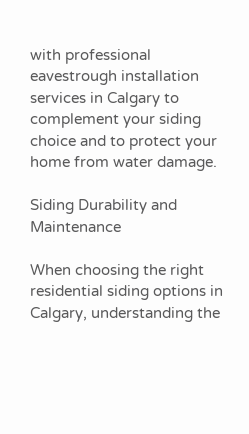with professional eavestrough installation services in Calgary to complement your siding choice and to protect your home from water damage.

Siding Durability and Maintenance

When choosing the right residential siding options in Calgary, understanding the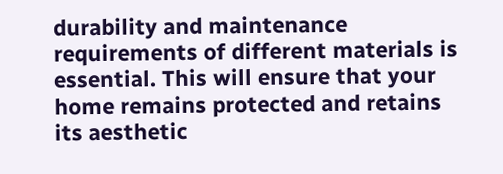durability and maintenance requirements of different materials is essential. This will ensure that your home remains protected and retains its aesthetic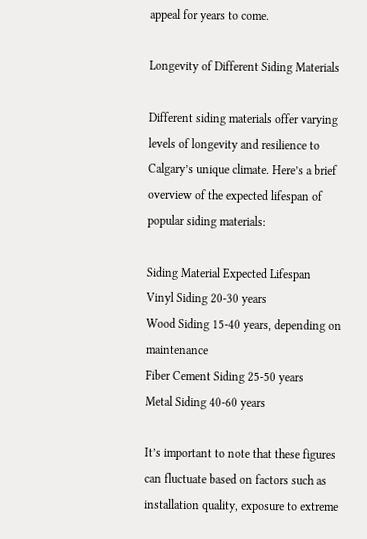appeal for years to come.

Longevity of Different Siding Materials

Different siding materials offer varying levels of longevity and resilience to Calgary’s unique climate. Here’s a brief overview of the expected lifespan of popular siding materials:

Siding Material Expected Lifespan
Vinyl Siding 20-30 years
Wood Siding 15-40 years, depending on maintenance
Fiber Cement Siding 25-50 years
Metal Siding 40-60 years

It’s important to note that these figures can fluctuate based on factors such as installation quality, exposure to extreme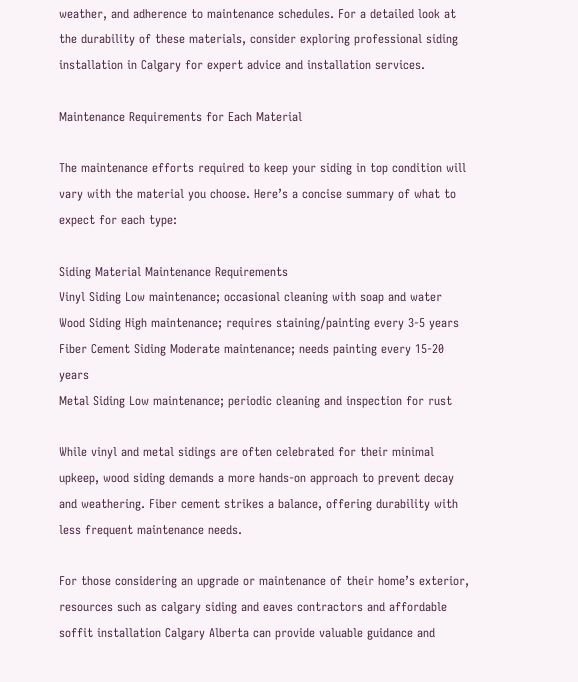weather, and adherence to maintenance schedules. For a detailed look at the durability of these materials, consider exploring professional siding installation in Calgary for expert advice and installation services.

Maintenance Requirements for Each Material

The maintenance efforts required to keep your siding in top condition will vary with the material you choose. Here’s a concise summary of what to expect for each type:

Siding Material Maintenance Requirements
Vinyl Siding Low maintenance; occasional cleaning with soap and water
Wood Siding High maintenance; requires staining/painting every 3-5 years
Fiber Cement Siding Moderate maintenance; needs painting every 15-20 years
Metal Siding Low maintenance; periodic cleaning and inspection for rust

While vinyl and metal sidings are often celebrated for their minimal upkeep, wood siding demands a more hands-on approach to prevent decay and weathering. Fiber cement strikes a balance, offering durability with less frequent maintenance needs.

For those considering an upgrade or maintenance of their home’s exterior, resources such as calgary siding and eaves contractors and affordable soffit installation Calgary Alberta can provide valuable guidance and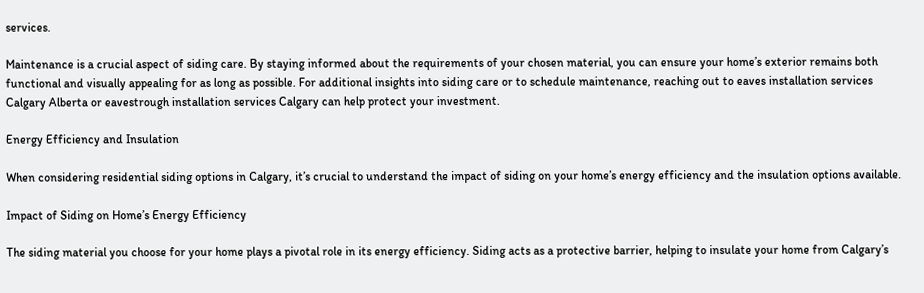services.

Maintenance is a crucial aspect of siding care. By staying informed about the requirements of your chosen material, you can ensure your home’s exterior remains both functional and visually appealing for as long as possible. For additional insights into siding care or to schedule maintenance, reaching out to eaves installation services Calgary Alberta or eavestrough installation services Calgary can help protect your investment.

Energy Efficiency and Insulation

When considering residential siding options in Calgary, it’s crucial to understand the impact of siding on your home’s energy efficiency and the insulation options available.

Impact of Siding on Home’s Energy Efficiency

The siding material you choose for your home plays a pivotal role in its energy efficiency. Siding acts as a protective barrier, helping to insulate your home from Calgary’s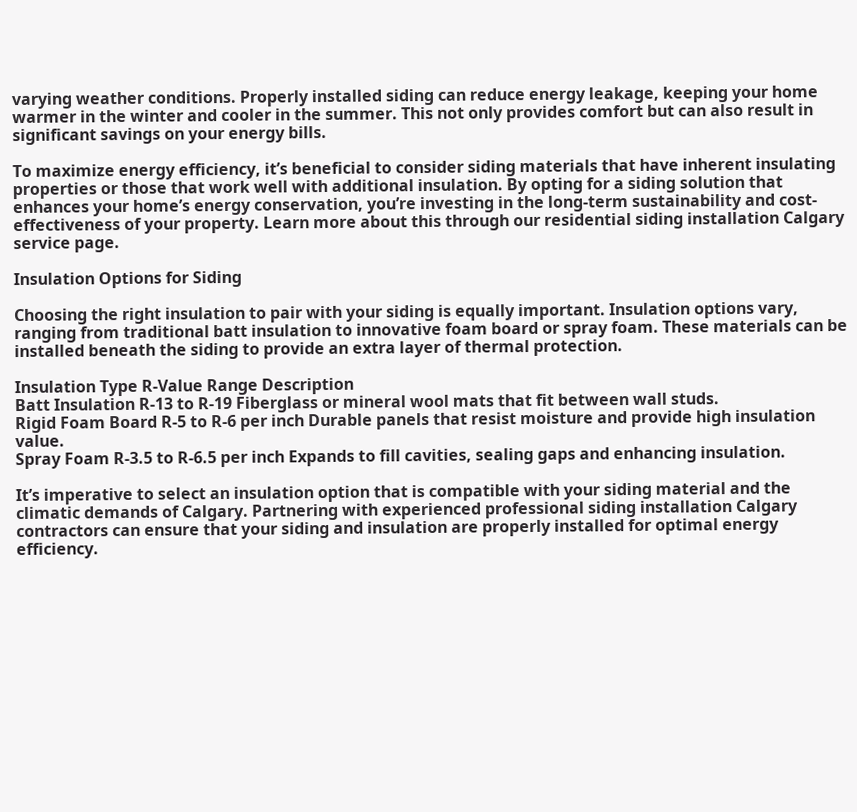varying weather conditions. Properly installed siding can reduce energy leakage, keeping your home warmer in the winter and cooler in the summer. This not only provides comfort but can also result in significant savings on your energy bills.

To maximize energy efficiency, it’s beneficial to consider siding materials that have inherent insulating properties or those that work well with additional insulation. By opting for a siding solution that enhances your home’s energy conservation, you’re investing in the long-term sustainability and cost-effectiveness of your property. Learn more about this through our residential siding installation Calgary service page.

Insulation Options for Siding

Choosing the right insulation to pair with your siding is equally important. Insulation options vary, ranging from traditional batt insulation to innovative foam board or spray foam. These materials can be installed beneath the siding to provide an extra layer of thermal protection.

Insulation Type R-Value Range Description
Batt Insulation R-13 to R-19 Fiberglass or mineral wool mats that fit between wall studs.
Rigid Foam Board R-5 to R-6 per inch Durable panels that resist moisture and provide high insulation value.
Spray Foam R-3.5 to R-6.5 per inch Expands to fill cavities, sealing gaps and enhancing insulation.

It’s imperative to select an insulation option that is compatible with your siding material and the climatic demands of Calgary. Partnering with experienced professional siding installation Calgary contractors can ensure that your siding and insulation are properly installed for optimal energy efficiency.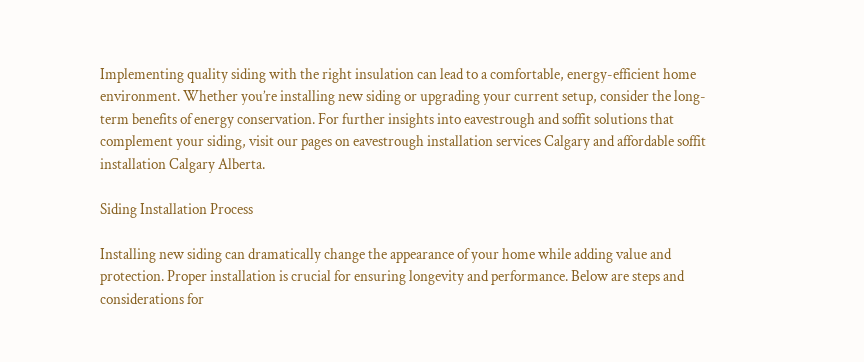Implementing quality siding with the right insulation can lead to a comfortable, energy-efficient home environment. Whether you’re installing new siding or upgrading your current setup, consider the long-term benefits of energy conservation. For further insights into eavestrough and soffit solutions that complement your siding, visit our pages on eavestrough installation services Calgary and affordable soffit installation Calgary Alberta.

Siding Installation Process

Installing new siding can dramatically change the appearance of your home while adding value and protection. Proper installation is crucial for ensuring longevity and performance. Below are steps and considerations for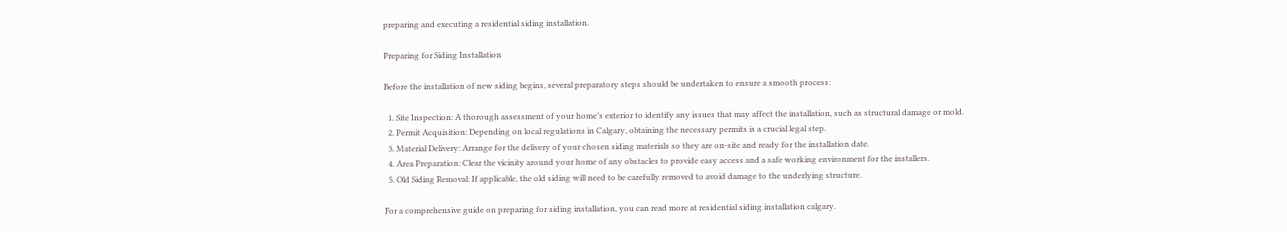preparing and executing a residential siding installation.

Preparing for Siding Installation

Before the installation of new siding begins, several preparatory steps should be undertaken to ensure a smooth process:

  1. Site Inspection: A thorough assessment of your home’s exterior to identify any issues that may affect the installation, such as structural damage or mold.
  2. Permit Acquisition: Depending on local regulations in Calgary, obtaining the necessary permits is a crucial legal step.
  3. Material Delivery: Arrange for the delivery of your chosen siding materials so they are on-site and ready for the installation date.
  4. Area Preparation: Clear the vicinity around your home of any obstacles to provide easy access and a safe working environment for the installers.
  5. Old Siding Removal: If applicable, the old siding will need to be carefully removed to avoid damage to the underlying structure.

For a comprehensive guide on preparing for siding installation, you can read more at residential siding installation calgary.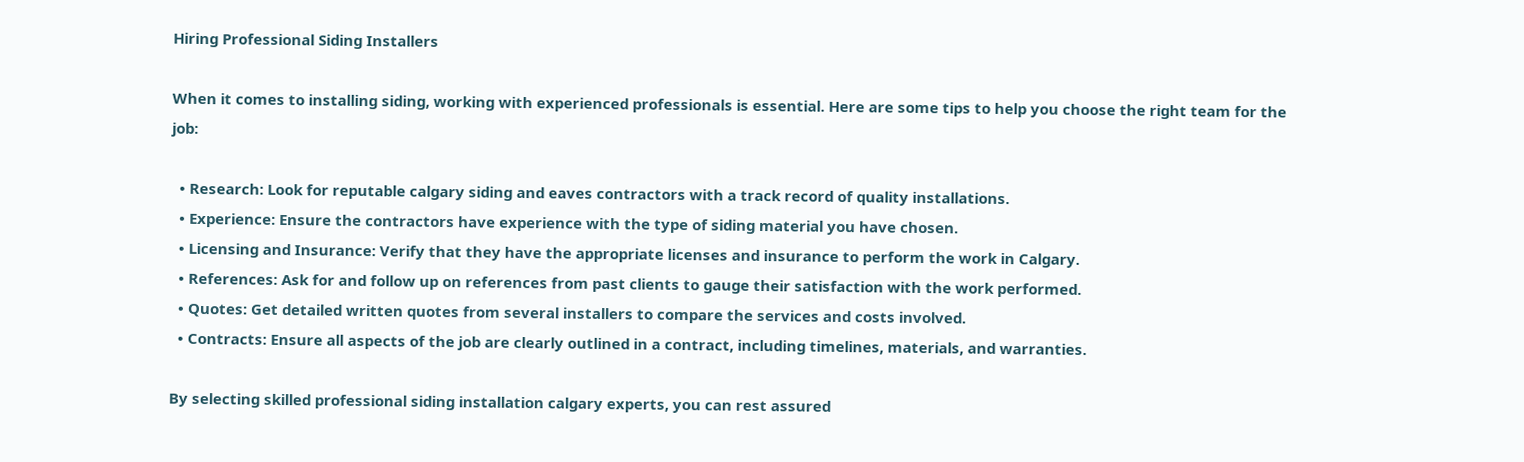Hiring Professional Siding Installers

When it comes to installing siding, working with experienced professionals is essential. Here are some tips to help you choose the right team for the job:

  • Research: Look for reputable calgary siding and eaves contractors with a track record of quality installations.
  • Experience: Ensure the contractors have experience with the type of siding material you have chosen.
  • Licensing and Insurance: Verify that they have the appropriate licenses and insurance to perform the work in Calgary.
  • References: Ask for and follow up on references from past clients to gauge their satisfaction with the work performed.
  • Quotes: Get detailed written quotes from several installers to compare the services and costs involved.
  • Contracts: Ensure all aspects of the job are clearly outlined in a contract, including timelines, materials, and warranties.

By selecting skilled professional siding installation calgary experts, you can rest assured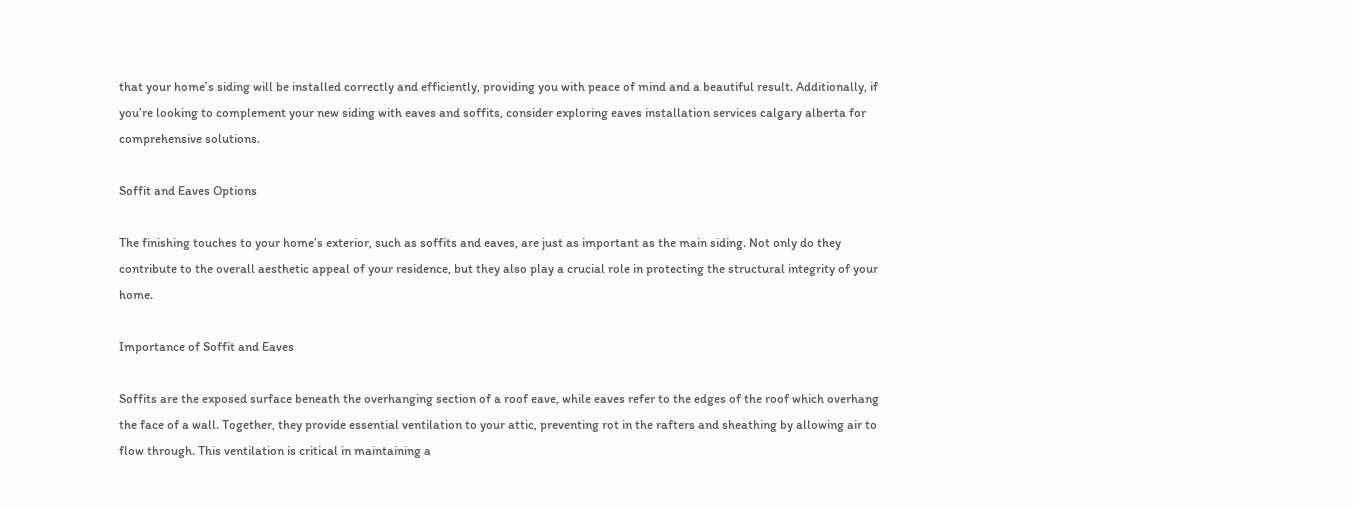that your home’s siding will be installed correctly and efficiently, providing you with peace of mind and a beautiful result. Additionally, if you’re looking to complement your new siding with eaves and soffits, consider exploring eaves installation services calgary alberta for comprehensive solutions.

Soffit and Eaves Options

The finishing touches to your home’s exterior, such as soffits and eaves, are just as important as the main siding. Not only do they contribute to the overall aesthetic appeal of your residence, but they also play a crucial role in protecting the structural integrity of your home.

Importance of Soffit and Eaves

Soffits are the exposed surface beneath the overhanging section of a roof eave, while eaves refer to the edges of the roof which overhang the face of a wall. Together, they provide essential ventilation to your attic, preventing rot in the rafters and sheathing by allowing air to flow through. This ventilation is critical in maintaining a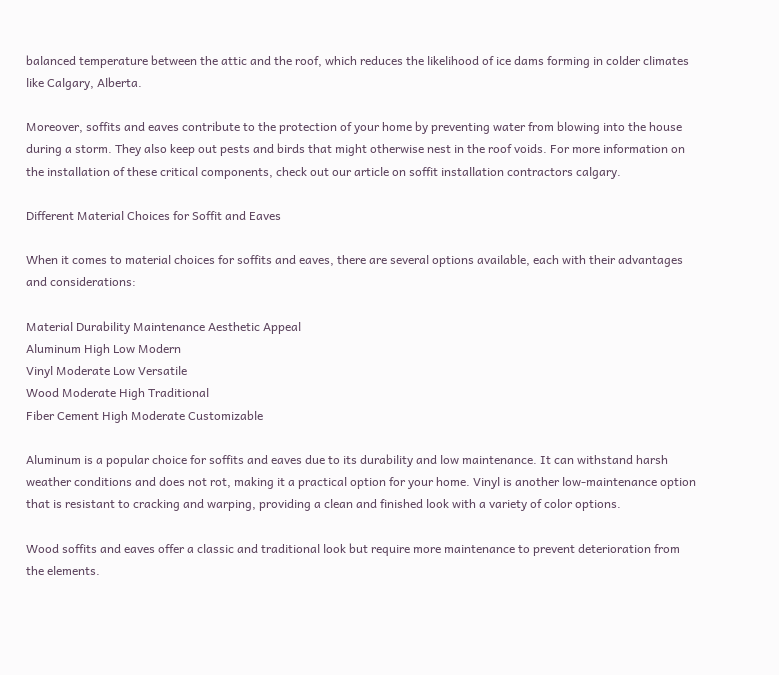balanced temperature between the attic and the roof, which reduces the likelihood of ice dams forming in colder climates like Calgary, Alberta.

Moreover, soffits and eaves contribute to the protection of your home by preventing water from blowing into the house during a storm. They also keep out pests and birds that might otherwise nest in the roof voids. For more information on the installation of these critical components, check out our article on soffit installation contractors calgary.

Different Material Choices for Soffit and Eaves

When it comes to material choices for soffits and eaves, there are several options available, each with their advantages and considerations:

Material Durability Maintenance Aesthetic Appeal
Aluminum High Low Modern
Vinyl Moderate Low Versatile
Wood Moderate High Traditional
Fiber Cement High Moderate Customizable

Aluminum is a popular choice for soffits and eaves due to its durability and low maintenance. It can withstand harsh weather conditions and does not rot, making it a practical option for your home. Vinyl is another low-maintenance option that is resistant to cracking and warping, providing a clean and finished look with a variety of color options.

Wood soffits and eaves offer a classic and traditional look but require more maintenance to prevent deterioration from the elements.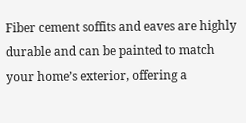Fiber cement soffits and eaves are highly durable and can be painted to match your home’s exterior, offering a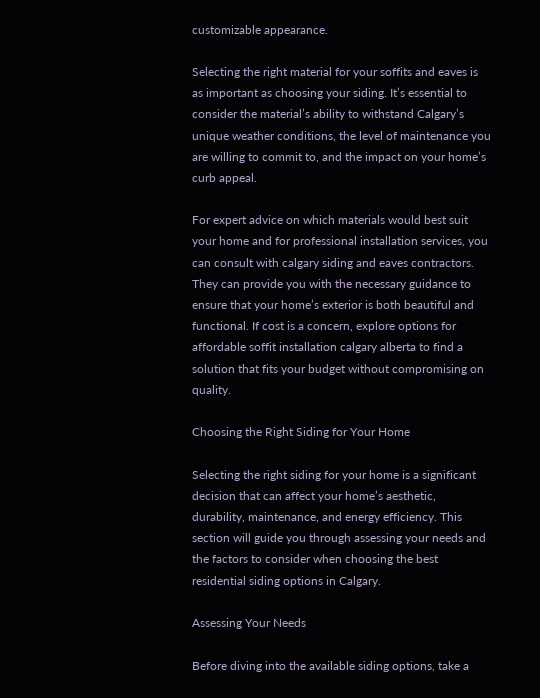customizable appearance.

Selecting the right material for your soffits and eaves is as important as choosing your siding. It’s essential to consider the material’s ability to withstand Calgary’s unique weather conditions, the level of maintenance you are willing to commit to, and the impact on your home’s curb appeal.

For expert advice on which materials would best suit your home and for professional installation services, you can consult with calgary siding and eaves contractors. They can provide you with the necessary guidance to ensure that your home’s exterior is both beautiful and functional. If cost is a concern, explore options for affordable soffit installation calgary alberta to find a solution that fits your budget without compromising on quality.

Choosing the Right Siding for Your Home

Selecting the right siding for your home is a significant decision that can affect your home’s aesthetic, durability, maintenance, and energy efficiency. This section will guide you through assessing your needs and the factors to consider when choosing the best residential siding options in Calgary.

Assessing Your Needs

Before diving into the available siding options, take a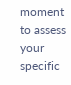moment to assess your specific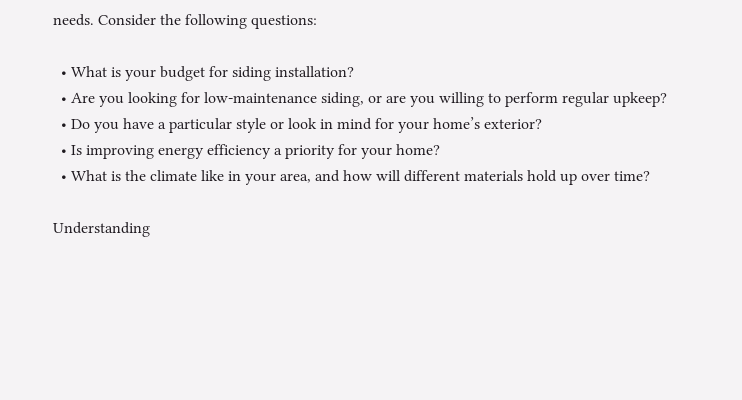needs. Consider the following questions:

  • What is your budget for siding installation?
  • Are you looking for low-maintenance siding, or are you willing to perform regular upkeep?
  • Do you have a particular style or look in mind for your home’s exterior?
  • Is improving energy efficiency a priority for your home?
  • What is the climate like in your area, and how will different materials hold up over time?

Understanding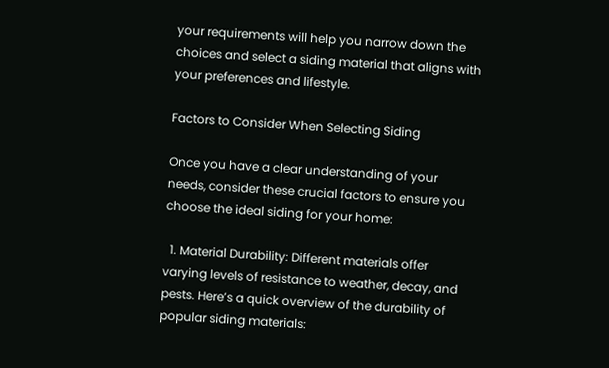your requirements will help you narrow down the choices and select a siding material that aligns with your preferences and lifestyle.

Factors to Consider When Selecting Siding

Once you have a clear understanding of your needs, consider these crucial factors to ensure you choose the ideal siding for your home:

  1. Material Durability: Different materials offer varying levels of resistance to weather, decay, and pests. Here’s a quick overview of the durability of popular siding materials: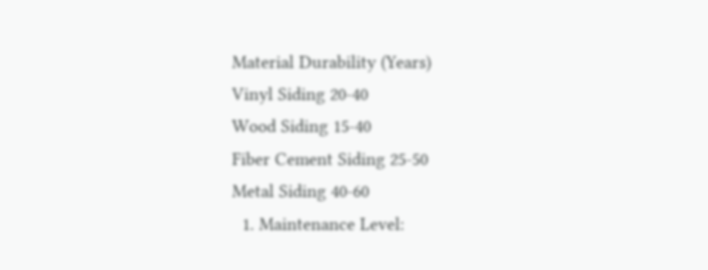Material Durability (Years)
Vinyl Siding 20-40
Wood Siding 15-40
Fiber Cement Siding 25-50
Metal Siding 40-60
  1. Maintenance Level: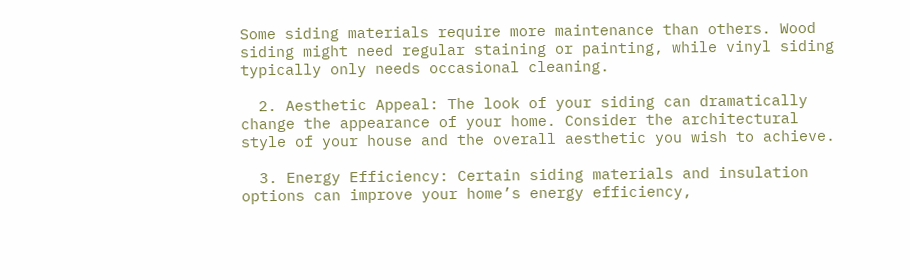Some siding materials require more maintenance than others. Wood siding might need regular staining or painting, while vinyl siding typically only needs occasional cleaning.

  2. Aesthetic Appeal: The look of your siding can dramatically change the appearance of your home. Consider the architectural style of your house and the overall aesthetic you wish to achieve.

  3. Energy Efficiency: Certain siding materials and insulation options can improve your home’s energy efficiency,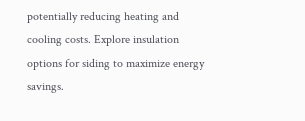potentially reducing heating and cooling costs. Explore insulation options for siding to maximize energy savings.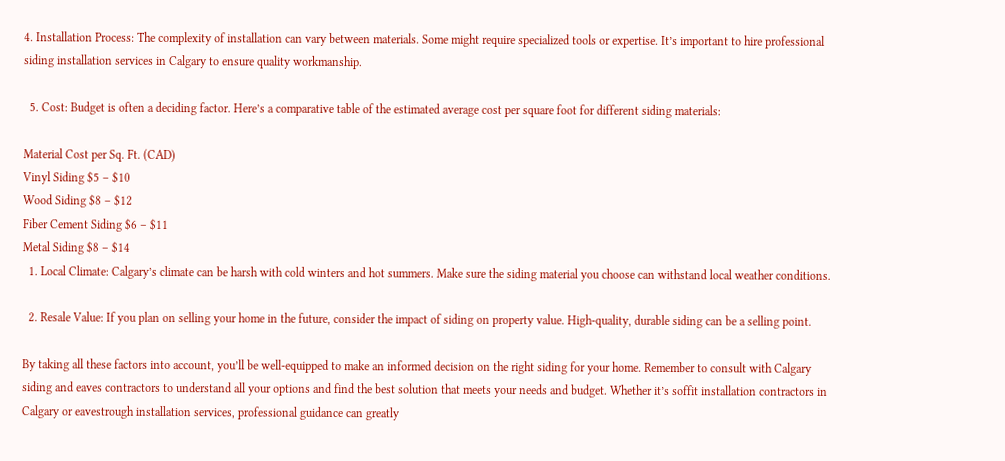4. Installation Process: The complexity of installation can vary between materials. Some might require specialized tools or expertise. It’s important to hire professional siding installation services in Calgary to ensure quality workmanship.

  5. Cost: Budget is often a deciding factor. Here’s a comparative table of the estimated average cost per square foot for different siding materials:

Material Cost per Sq. Ft. (CAD)
Vinyl Siding $5 – $10
Wood Siding $8 – $12
Fiber Cement Siding $6 – $11
Metal Siding $8 – $14
  1. Local Climate: Calgary’s climate can be harsh with cold winters and hot summers. Make sure the siding material you choose can withstand local weather conditions.

  2. Resale Value: If you plan on selling your home in the future, consider the impact of siding on property value. High-quality, durable siding can be a selling point.

By taking all these factors into account, you’ll be well-equipped to make an informed decision on the right siding for your home. Remember to consult with Calgary siding and eaves contractors to understand all your options and find the best solution that meets your needs and budget. Whether it’s soffit installation contractors in Calgary or eavestrough installation services, professional guidance can greatly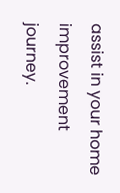assist in your home improvement journey.